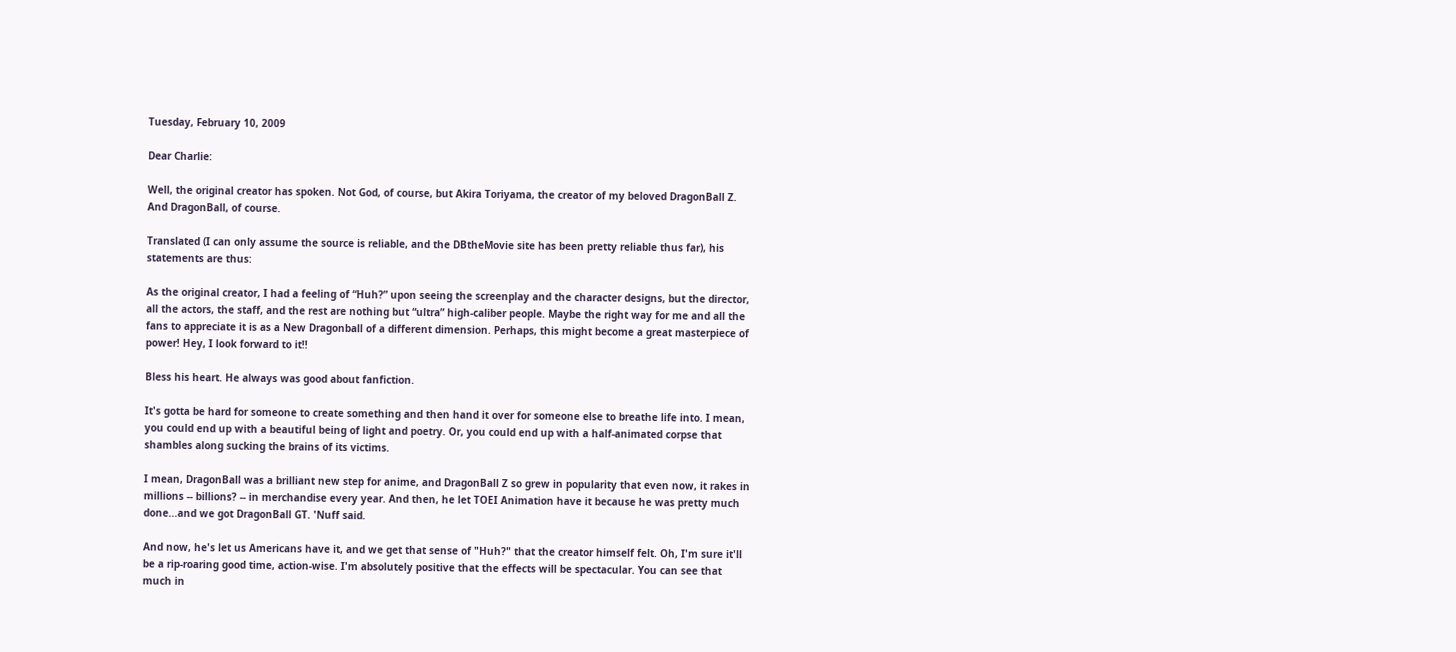Tuesday, February 10, 2009

Dear Charlie:

Well, the original creator has spoken. Not God, of course, but Akira Toriyama, the creator of my beloved DragonBall Z. And DragonBall, of course.

Translated (I can only assume the source is reliable, and the DBtheMovie site has been pretty reliable thus far), his statements are thus:

As the original creator, I had a feeling of “Huh?” upon seeing the screenplay and the character designs, but the director, all the actors, the staff, and the rest are nothing but “ultra” high-caliber people. Maybe the right way for me and all the fans to appreciate it is as a New Dragonball of a different dimension. Perhaps, this might become a great masterpiece of power! Hey, I look forward to it!!

Bless his heart. He always was good about fanfiction.

It's gotta be hard for someone to create something and then hand it over for someone else to breathe life into. I mean, you could end up with a beautiful being of light and poetry. Or, you could end up with a half-animated corpse that shambles along sucking the brains of its victims.

I mean, DragonBall was a brilliant new step for anime, and DragonBall Z so grew in popularity that even now, it rakes in millions -- billions? -- in merchandise every year. And then, he let TOEI Animation have it because he was pretty much done...and we got DragonBall GT. 'Nuff said.

And now, he's let us Americans have it, and we get that sense of "Huh?" that the creator himself felt. Oh, I'm sure it'll be a rip-roaring good time, action-wise. I'm absolutely positive that the effects will be spectacular. You can see that much in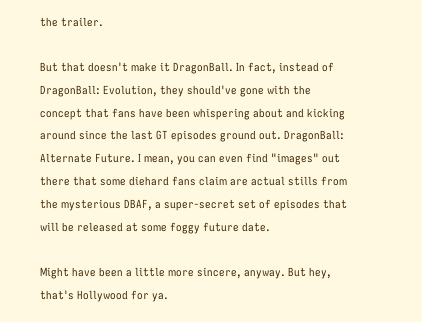the trailer.

But that doesn't make it DragonBall. In fact, instead of DragonBall: Evolution, they should've gone with the concept that fans have been whispering about and kicking around since the last GT episodes ground out. DragonBall: Alternate Future. I mean, you can even find "images" out there that some diehard fans claim are actual stills from the mysterious DBAF, a super-secret set of episodes that will be released at some foggy future date.

Might have been a little more sincere, anyway. But hey, that's Hollywood for ya.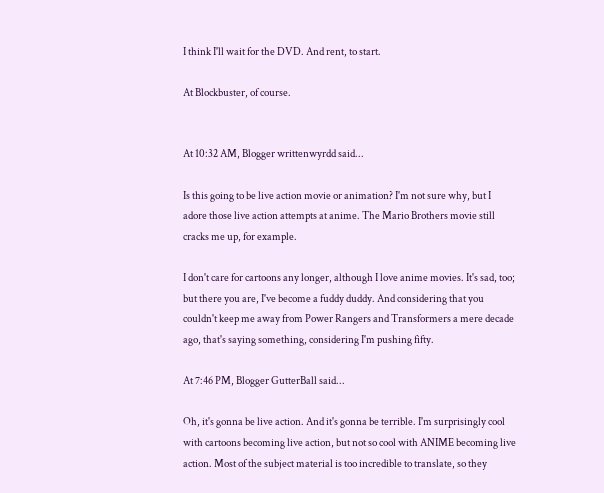I think I'll wait for the DVD. And rent, to start.

At Blockbuster, of course.


At 10:32 AM, Blogger writtenwyrdd said...

Is this going to be live action movie or animation? I'm not sure why, but I adore those live action attempts at anime. The Mario Brothers movie still cracks me up, for example.

I don't care for cartoons any longer, although I love anime movies. It's sad, too; but there you are, I've become a fuddy duddy. And considering that you couldn't keep me away from Power Rangers and Transformers a mere decade ago, that's saying something, considering I'm pushing fifty.

At 7:46 PM, Blogger GutterBall said...

Oh, it's gonna be live action. And it's gonna be terrible. I'm surprisingly cool with cartoons becoming live action, but not so cool with ANIME becoming live action. Most of the subject material is too incredible to translate, so they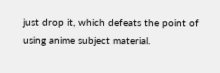just drop it, which defeats the point of using anime subject material.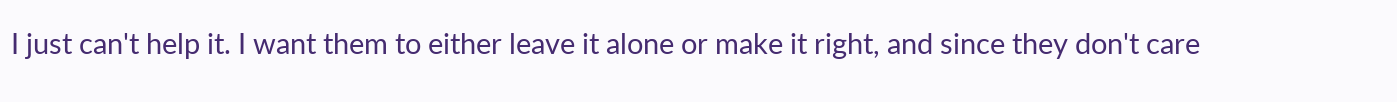I just can't help it. I want them to either leave it alone or make it right, and since they don't care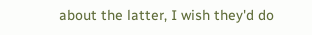about the latter, I wish they'd do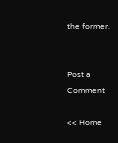the former.


Post a Comment

<< Home